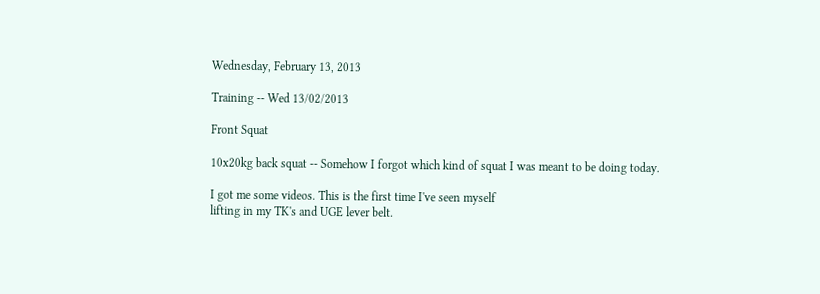Wednesday, February 13, 2013

Training -- Wed 13/02/2013

Front Squat

10x20kg back squat -- Somehow I forgot which kind of squat I was meant to be doing today.

I got me some videos. This is the first time I've seen myself
lifting in my TK's and UGE lever belt.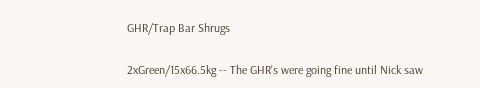GHR/Trap Bar Shrugs

2xGreen/15x66.5kg -- The GHR's were going fine until Nick saw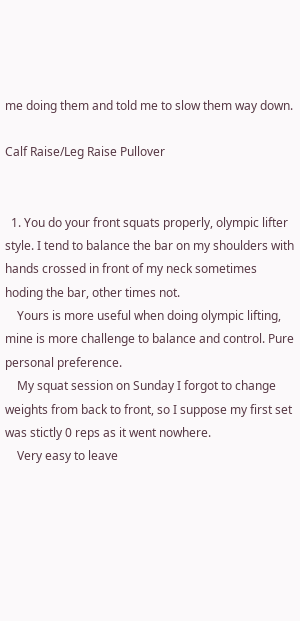me doing them and told me to slow them way down.

Calf Raise/Leg Raise Pullover


  1. You do your front squats properly, olympic lifter style. I tend to balance the bar on my shoulders with hands crossed in front of my neck sometimes hoding the bar, other times not.
    Yours is more useful when doing olympic lifting, mine is more challenge to balance and control. Pure personal preference.
    My squat session on Sunday I forgot to change weights from back to front, so I suppose my first set was stictly 0 reps as it went nowhere.
    Very easy to leave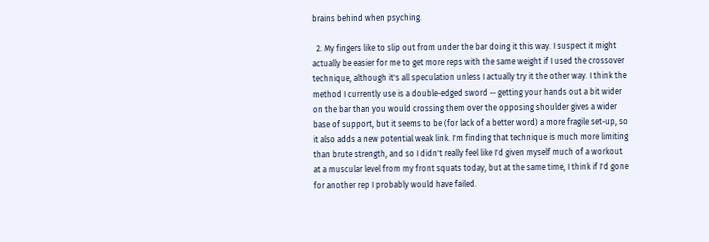brains behind when psyching.

  2. My fingers like to slip out from under the bar doing it this way. I suspect it might actually be easier for me to get more reps with the same weight if I used the crossover technique, although it's all speculation unless I actually try it the other way. I think the method I currently use is a double-edged sword -- getting your hands out a bit wider on the bar than you would crossing them over the opposing shoulder gives a wider base of support, but it seems to be (for lack of a better word) a more fragile set-up, so it also adds a new potential weak link. I'm finding that technique is much more limiting than brute strength, and so I didn't really feel like I'd given myself much of a workout at a muscular level from my front squats today, but at the same time, I think if I'd gone for another rep I probably would have failed.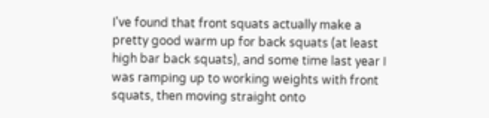I've found that front squats actually make a pretty good warm up for back squats (at least high bar back squats), and some time last year I was ramping up to working weights with front squats, then moving straight onto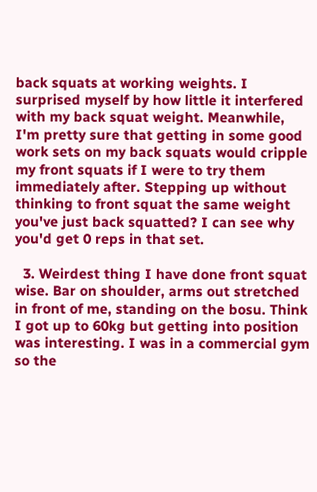back squats at working weights. I surprised myself by how little it interfered with my back squat weight. Meanwhile, I'm pretty sure that getting in some good work sets on my back squats would cripple my front squats if I were to try them immediately after. Stepping up without thinking to front squat the same weight you've just back squatted? I can see why you'd get 0 reps in that set.

  3. Weirdest thing I have done front squat wise. Bar on shoulder, arms out stretched in front of me, standing on the bosu. Think I got up to 60kg but getting into position was interesting. I was in a commercial gym so the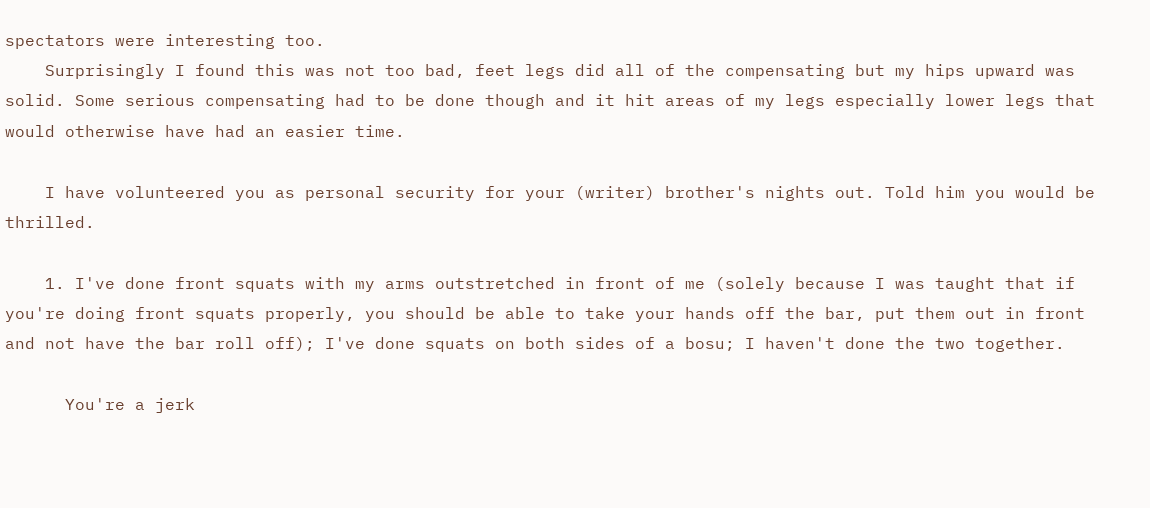spectators were interesting too.
    Surprisingly I found this was not too bad, feet legs did all of the compensating but my hips upward was solid. Some serious compensating had to be done though and it hit areas of my legs especially lower legs that would otherwise have had an easier time.

    I have volunteered you as personal security for your (writer) brother's nights out. Told him you would be thrilled.

    1. I've done front squats with my arms outstretched in front of me (solely because I was taught that if you're doing front squats properly, you should be able to take your hands off the bar, put them out in front and not have the bar roll off); I've done squats on both sides of a bosu; I haven't done the two together.

      You're a jerk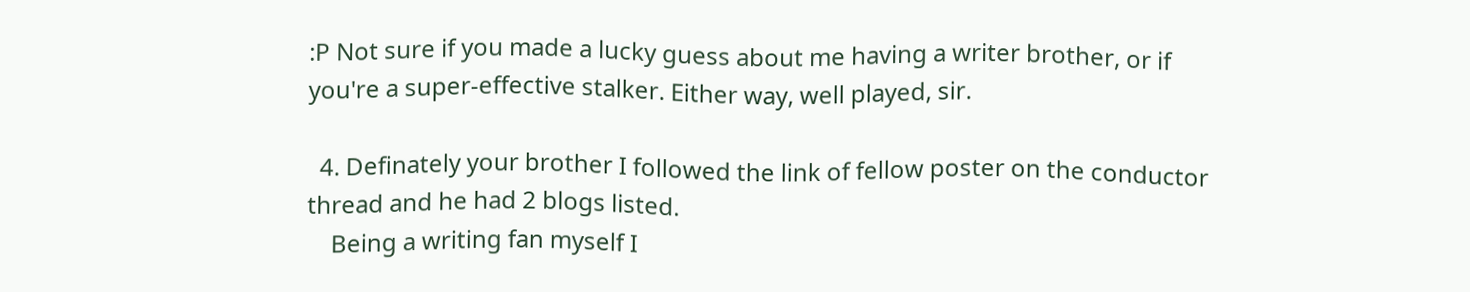:P Not sure if you made a lucky guess about me having a writer brother, or if you're a super-effective stalker. Either way, well played, sir.

  4. Definately your brother I followed the link of fellow poster on the conductor thread and he had 2 blogs listed.
    Being a writing fan myself I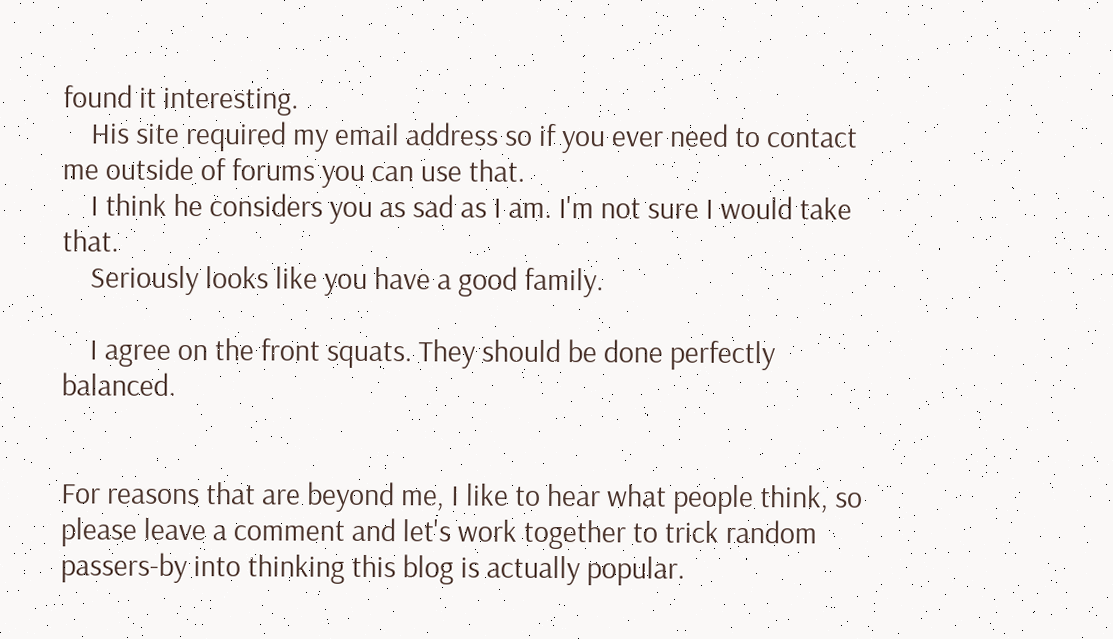found it interesting.
    His site required my email address so if you ever need to contact me outside of forums you can use that.
    I think he considers you as sad as I am. I'm not sure I would take that.
    Seriously looks like you have a good family.

    I agree on the front squats. They should be done perfectly balanced.


For reasons that are beyond me, I like to hear what people think, so please leave a comment and let's work together to trick random passers-by into thinking this blog is actually popular.